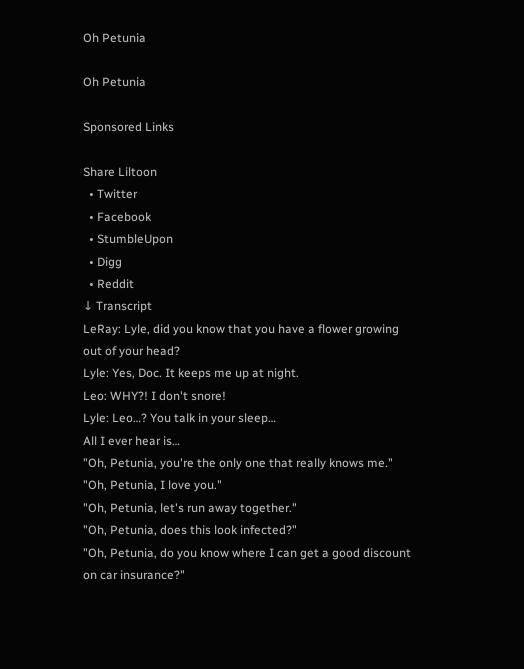Oh Petunia

Oh Petunia

Sponsored Links

Share Liltoon
  • Twitter
  • Facebook
  • StumbleUpon
  • Digg
  • Reddit
↓ Transcript
LeRay: Lyle, did you know that you have a flower growing out of your head?
Lyle: Yes, Doc. It keeps me up at night.
Leo: WHY?! I don't snore!
Lyle: Leo…? You talk in your sleep…
All I ever hear is…
"Oh, Petunia, you're the only one that really knows me."
"Oh, Petunia, I love you."
"Oh, Petunia, let's run away together."
"Oh, Petunia, does this look infected?"
"Oh, Petunia, do you know where I can get a good discount on car insurance?"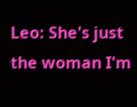Leo: She's just the woman I'm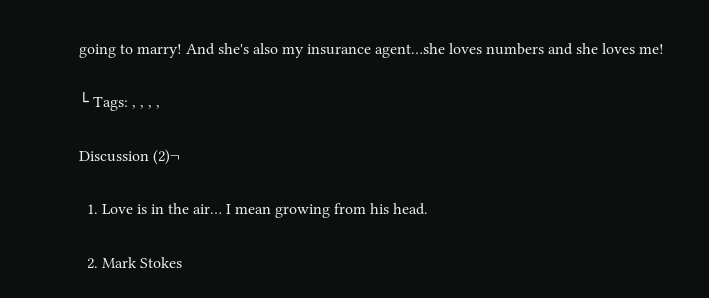going to marry! And she's also my insurance agent…she loves numbers and she loves me!

└ Tags: , , , ,

Discussion (2)¬

  1. Love is in the air… I mean growing from his head.

  2. Mark Stokes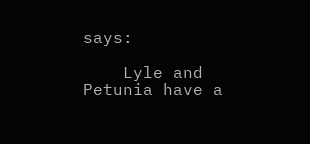says:

    Lyle and Petunia have a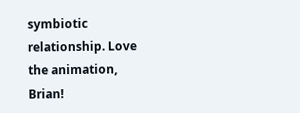symbiotic relationship. Love the animation, Brian!